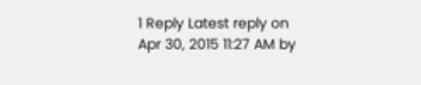1 Reply Latest reply on Apr 30, 2015 11:27 AM by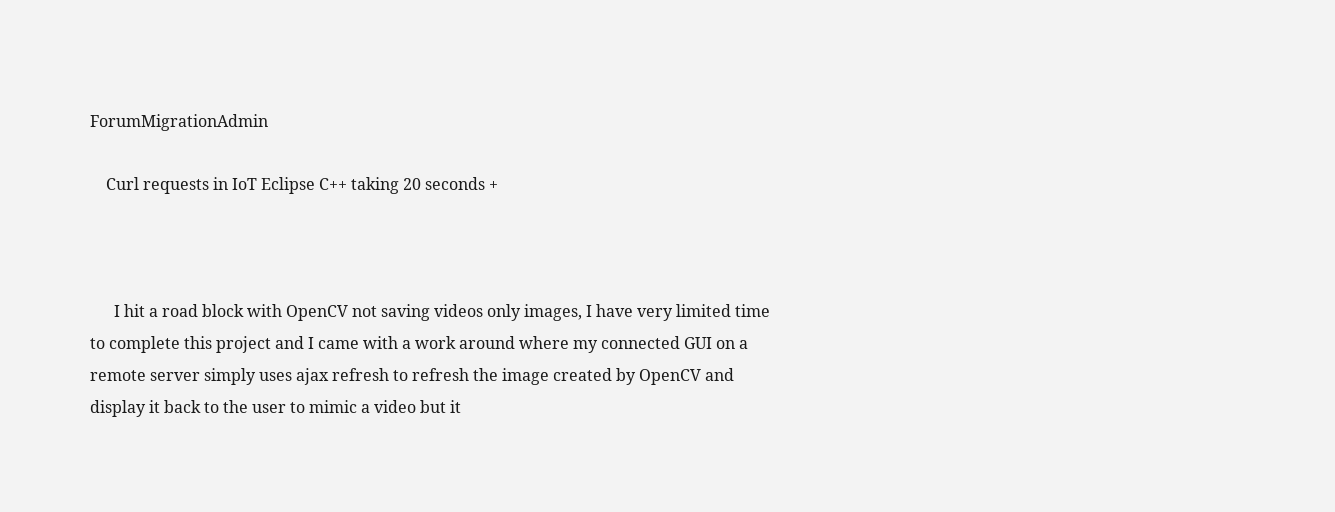ForumMigrationAdmin

    Curl requests in IoT Eclipse C++ taking 20 seconds +



      I hit a road block with OpenCV not saving videos only images, I have very limited time to complete this project and I came with a work around where my connected GUI on a remote server simply uses ajax refresh to refresh the image created by OpenCV and display it back to the user to mimic a video but it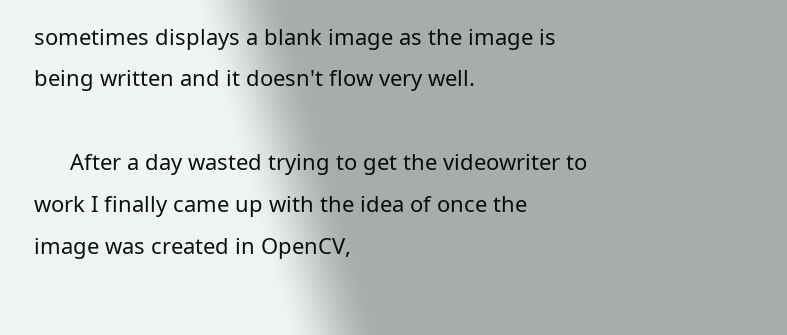sometimes displays a blank image as the image is being written and it doesn't flow very well.

      After a day wasted trying to get the videowriter to work I finally came up with the idea of once the image was created in OpenCV,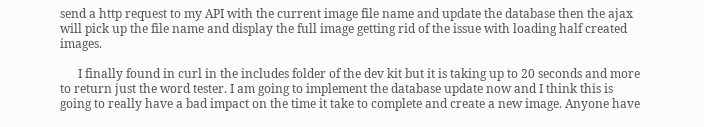send a http request to my API with the current image file name and update the database then the ajax will pick up the file name and display the full image getting rid of the issue with loading half created images.

      I finally found in curl in the includes folder of the dev kit but it is taking up to 20 seconds and more to return just the word tester. I am going to implement the database update now and I think this is going to really have a bad impact on the time it take to complete and create a new image. Anyone have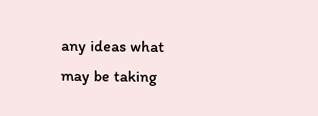any ideas what may be taking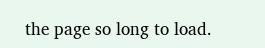the page so long to load.